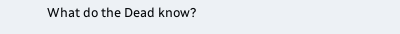What do the Dead know?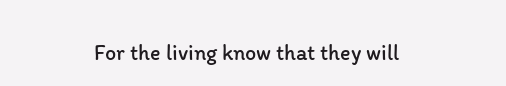For the living know that they will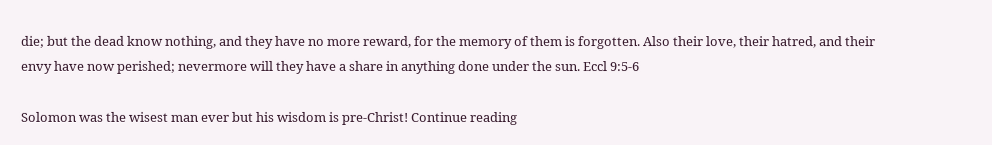die; but the dead know nothing, and they have no more reward, for the memory of them is forgotten. Also their love, their hatred, and their envy have now perished; nevermore will they have a share in anything done under the sun. Eccl 9:5-6

Solomon was the wisest man ever but his wisdom is pre-Christ! Continue reading